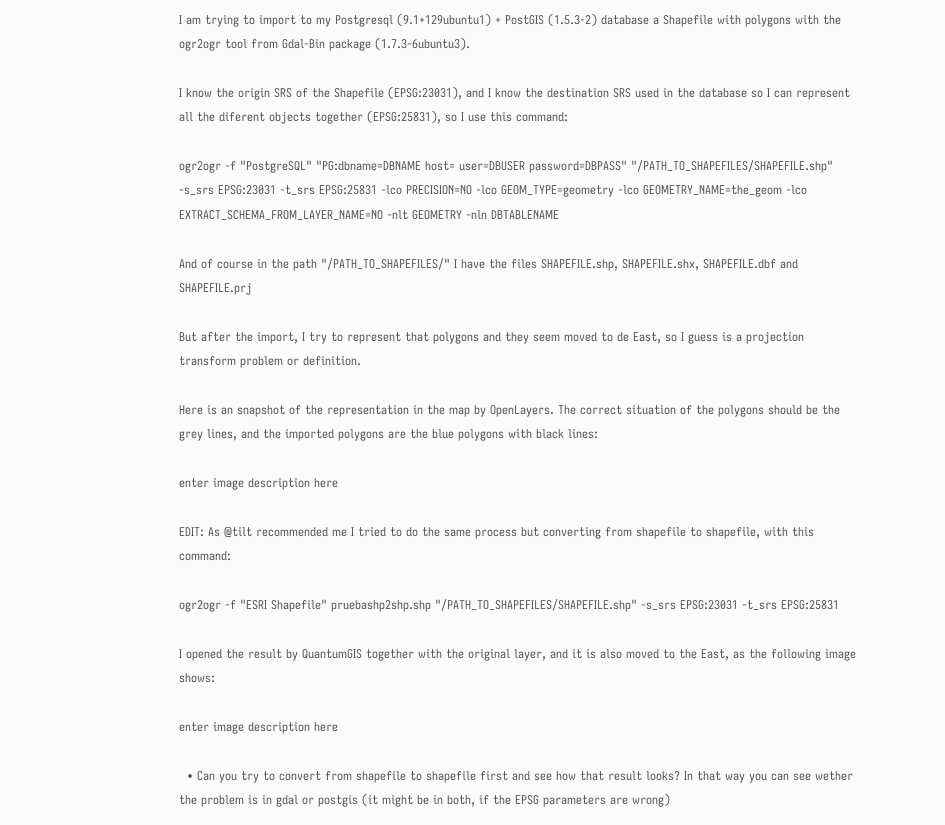I am trying to import to my Postgresql (9.1+129ubuntu1) + PostGIS (1.5.3-2) database a Shapefile with polygons with the ogr2ogr tool from Gdal-Bin package (1.7.3-6ubuntu3).

I know the origin SRS of the Shapefile (EPSG:23031), and I know the destination SRS used in the database so I can represent all the diferent objects together (EPSG:25831), so I use this command:

ogr2ogr -f "PostgreSQL" "PG:dbname=DBNAME host= user=DBUSER password=DBPASS" "/PATH_TO_SHAPEFILES/SHAPEFILE.shp" -s_srs EPSG:23031 -t_srs EPSG:25831 -lco PRECISION=NO -lco GEOM_TYPE=geometry -lco GEOMETRY_NAME=the_geom -lco EXTRACT_SCHEMA_FROM_LAYER_NAME=NO -nlt GEOMETRY -nln DBTABLENAME

And of course in the path "/PATH_TO_SHAPEFILES/" I have the files SHAPEFILE.shp, SHAPEFILE.shx, SHAPEFILE.dbf and SHAPEFILE.prj

But after the import, I try to represent that polygons and they seem moved to de East, so I guess is a projection transform problem or definition.

Here is an snapshot of the representation in the map by OpenLayers. The correct situation of the polygons should be the grey lines, and the imported polygons are the blue polygons with black lines:

enter image description here

EDIT: As @tilt recommended me I tried to do the same process but converting from shapefile to shapefile, with this command:

ogr2ogr -f "ESRI Shapefile" pruebashp2shp.shp "/PATH_TO_SHAPEFILES/SHAPEFILE.shp" -s_srs EPSG:23031 -t_srs EPSG:25831

I opened the result by QuantumGIS together with the original layer, and it is also moved to the East, as the following image shows:

enter image description here

  • Can you try to convert from shapefile to shapefile first and see how that result looks? In that way you can see wether the problem is in gdal or postgis (it might be in both, if the EPSG parameters are wrong)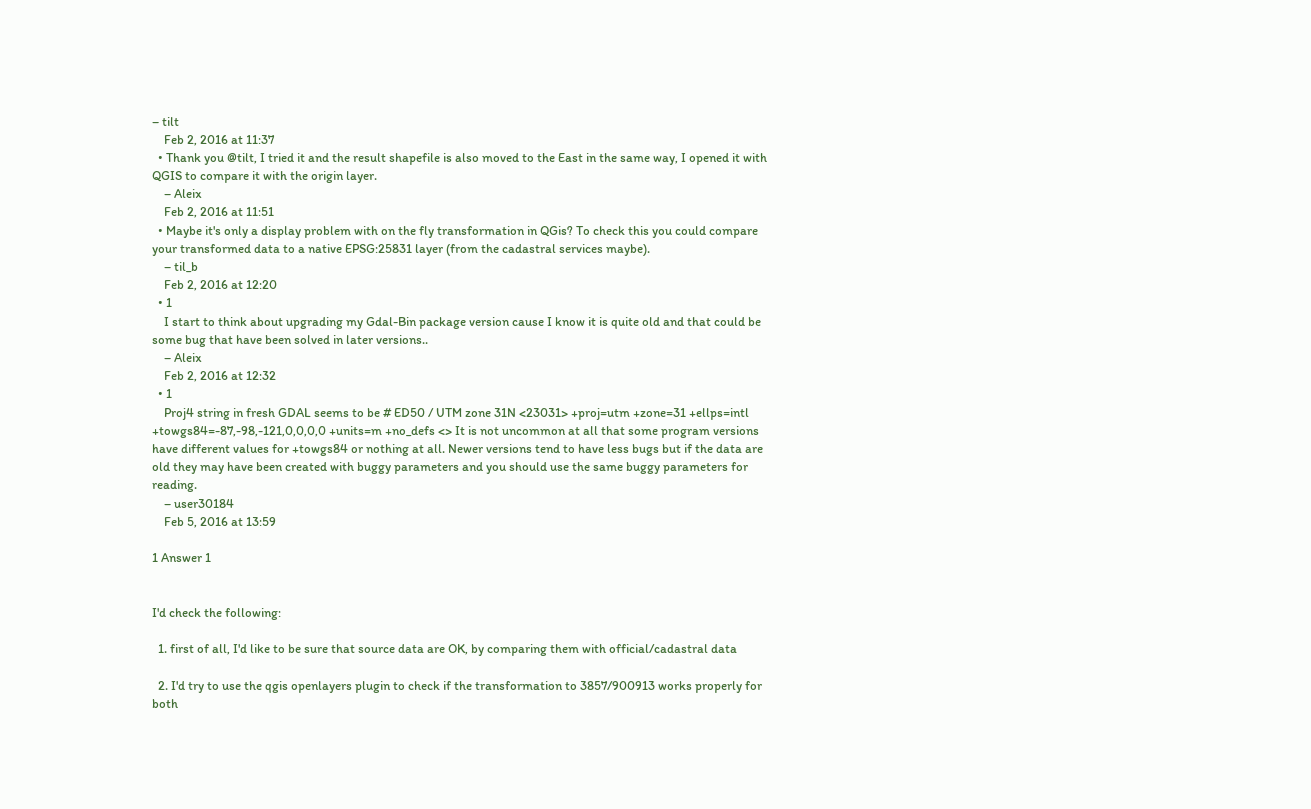– tilt
    Feb 2, 2016 at 11:37
  • Thank you @tilt, I tried it and the result shapefile is also moved to the East in the same way, I opened it with QGIS to compare it with the origin layer.
    – Aleix
    Feb 2, 2016 at 11:51
  • Maybe it's only a display problem with on the fly transformation in QGis? To check this you could compare your transformed data to a native EPSG:25831 layer (from the cadastral services maybe).
    – til_b
    Feb 2, 2016 at 12:20
  • 1
    I start to think about upgrading my Gdal-Bin package version cause I know it is quite old and that could be some bug that have been solved in later versions..
    – Aleix
    Feb 2, 2016 at 12:32
  • 1
    Proj4 string in fresh GDAL seems to be # ED50 / UTM zone 31N <23031> +proj=utm +zone=31 +ellps=intl +towgs84=-87,-98,-121,0,0,0,0 +units=m +no_defs <> It is not uncommon at all that some program versions have different values for +towgs84 or nothing at all. Newer versions tend to have less bugs but if the data are old they may have been created with buggy parameters and you should use the same buggy parameters for reading.
    – user30184
    Feb 5, 2016 at 13:59

1 Answer 1


I'd check the following:

  1. first of all, I'd like to be sure that source data are OK, by comparing them with official/cadastral data

  2. I'd try to use the qgis openlayers plugin to check if the transformation to 3857/900913 works properly for both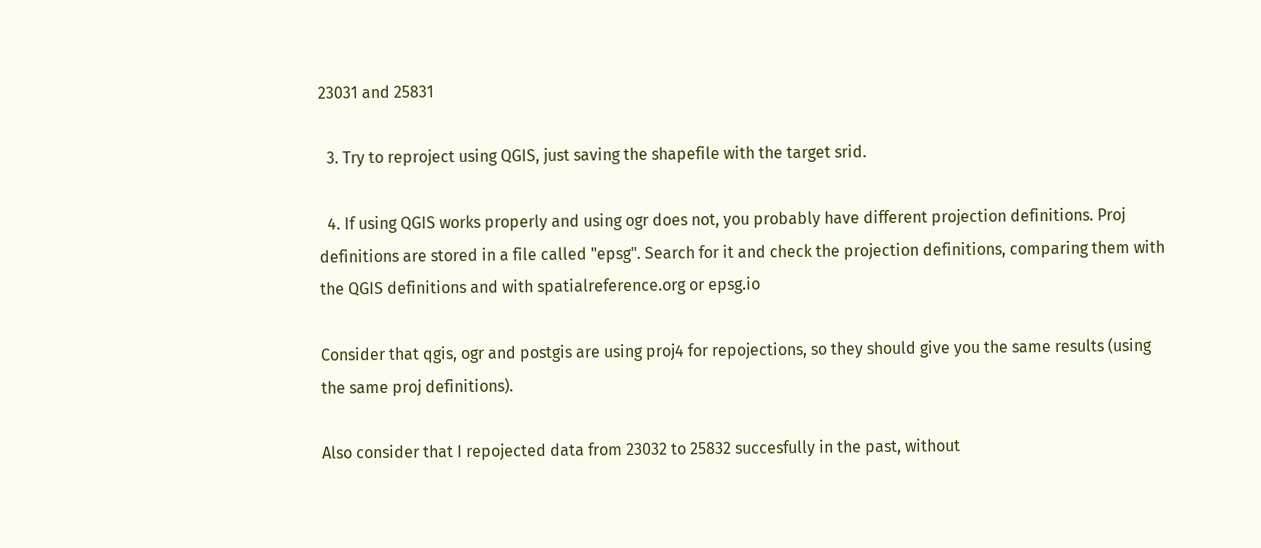23031 and 25831

  3. Try to reproject using QGIS, just saving the shapefile with the target srid.

  4. If using QGIS works properly and using ogr does not, you probably have different projection definitions. Proj definitions are stored in a file called "epsg". Search for it and check the projection definitions, comparing them with the QGIS definitions and with spatialreference.org or epsg.io

Consider that qgis, ogr and postgis are using proj4 for repojections, so they should give you the same results (using the same proj definitions).

Also consider that I repojected data from 23032 to 25832 succesfully in the past, without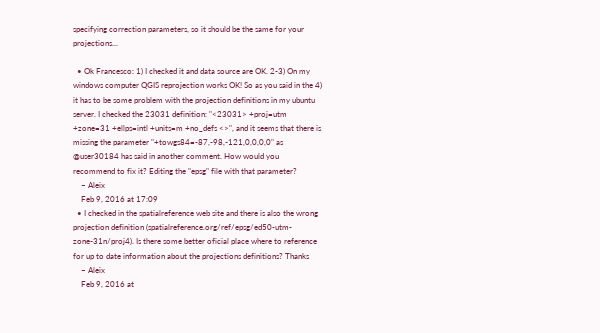specifying correction parameters, so it should be the same for your projections...

  • Ok Francesco: 1) I checked it and data source are OK. 2-3) On my windows computer QGIS reprojection works OK! So as you said in the 4) it has to be some problem with the projection definitions in my ubuntu server. I checked the 23031 definition: "<23031> +proj=utm +zone=31 +ellps=intl +units=m +no_defs <>", and it seems that there is missing the parameter "+towgs84=-87,-98,-121,0,0,0,0" as @user30184 has said in another comment. How would you recommend to fix it? Editing the "epsg" file with that parameter?
    – Aleix
    Feb 9, 2016 at 17:09
  • I checked in the spatialreference web site and there is also the wrong projection definition (spatialreference.org/ref/epsg/ed50-utm-zone-31n/proj4). Is there some better oficial place where to reference for up to date information about the projections definitions? Thanks
    – Aleix
    Feb 9, 2016 at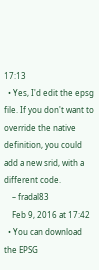17:13
  • Yes, I'd edit the epsg file. If you don't want to override the native definition, you could add a new srid, with a different code.
    – fradal83
    Feb 9, 2016 at 17:42
  • You can download the EPSG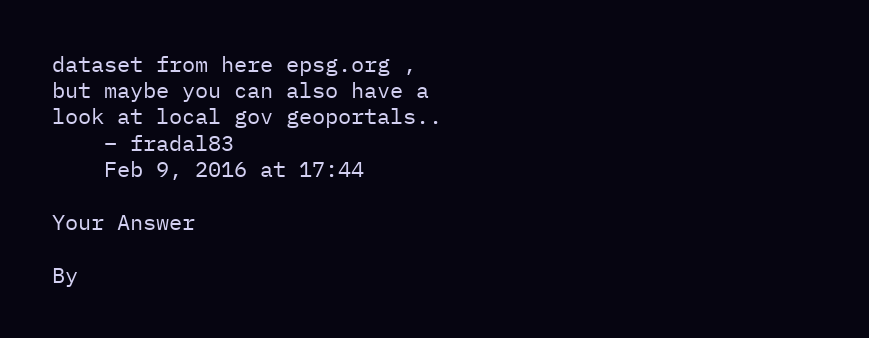dataset from here epsg.org , but maybe you can also have a look at local gov geoportals..
    – fradal83
    Feb 9, 2016 at 17:44

Your Answer

By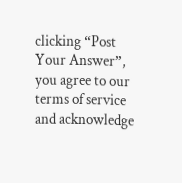clicking “Post Your Answer”, you agree to our terms of service and acknowledge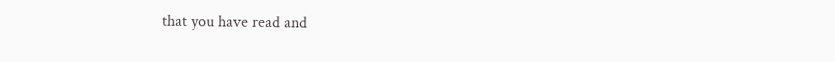that you have read and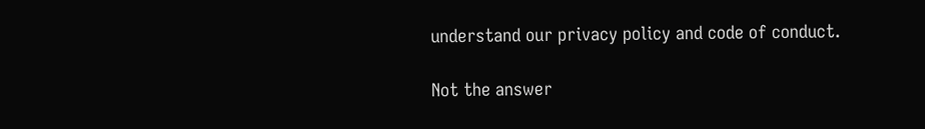understand our privacy policy and code of conduct.

Not the answer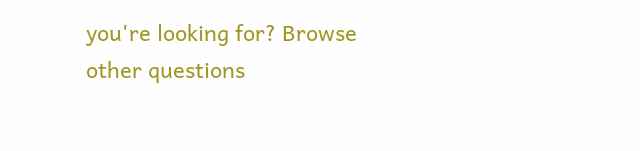you're looking for? Browse other questions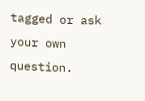tagged or ask your own question.